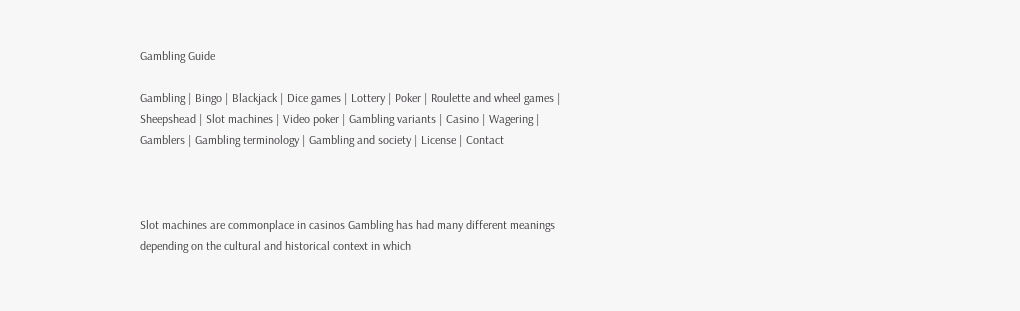Gambling Guide

Gambling | Bingo | Blackjack | Dice games | Lottery | Poker | Roulette and wheel games | Sheepshead | Slot machines | Video poker | Gambling variants | Casino | Wagering | Gamblers | Gambling terminology | Gambling and society | License | Contact



Slot machines are commonplace in casinos Gambling has had many different meanings depending on the cultural and historical context in which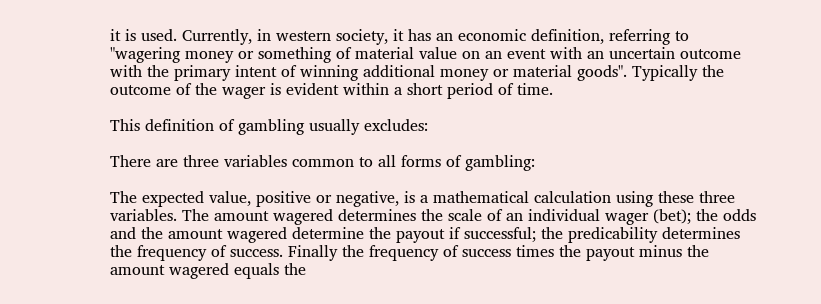it is used. Currently, in western society, it has an economic definition, referring to "wagering money or something of material value on an event with an uncertain outcome with the primary intent of winning additional money or material goods". Typically the outcome of the wager is evident within a short period of time.

This definition of gambling usually excludes:

There are three variables common to all forms of gambling:

The expected value, positive or negative, is a mathematical calculation using these three variables. The amount wagered determines the scale of an individual wager (bet); the odds and the amount wagered determine the payout if successful; the predicability determines the frequency of success. Finally the frequency of success times the payout minus the amount wagered equals the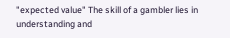"expected value" The skill of a gambler lies in understanding and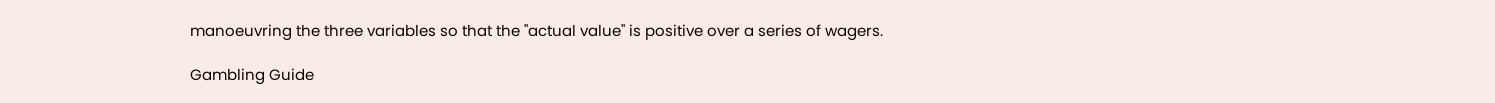manoeuvring the three variables so that the "actual value" is positive over a series of wagers.

Gambling Guide